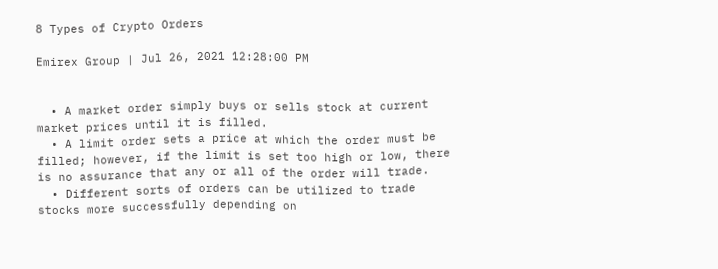8 Types of Crypto Orders

Emirex Group | Jul 26, 2021 12:28:00 PM


  • A market order simply buys or sells stock at current market prices until it is filled.
  • A limit order sets a price at which the order must be filled; however, if the limit is set too high or low, there is no assurance that any or all of the order will trade.
  • Different sorts of orders can be utilized to trade stocks more successfully depending on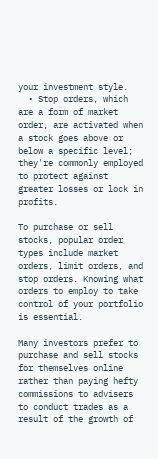your investment style.
  • Stop orders, which are a form of market order, are activated when a stock goes above or below a specific level; they're commonly employed to protect against greater losses or lock in profits.

To purchase or sell stocks, popular order types include market orders, limit orders, and stop orders. Knowing what orders to employ to take control of your portfolio is essential.

Many investors prefer to purchase and sell stocks for themselves online rather than paying hefty commissions to advisers to conduct trades as a result of the growth of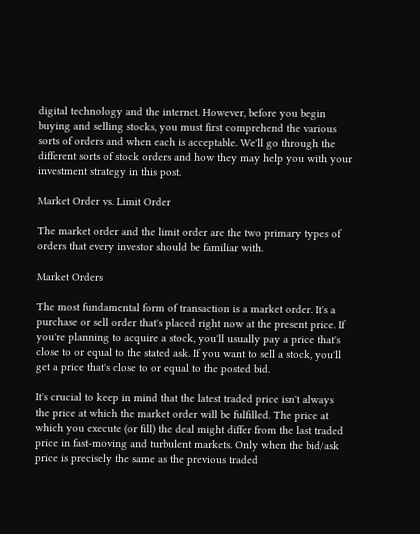digital technology and the internet. However, before you begin buying and selling stocks, you must first comprehend the various sorts of orders and when each is acceptable. We'll go through the different sorts of stock orders and how they may help you with your investment strategy in this post.

Market Order vs. Limit Order

The market order and the limit order are the two primary types of orders that every investor should be familiar with.

Market Orders

The most fundamental form of transaction is a market order. It's a purchase or sell order that's placed right now at the present price. If you're planning to acquire a stock, you'll usually pay a price that's close to or equal to the stated ask. If you want to sell a stock, you'll get a price that's close to or equal to the posted bid.

It's crucial to keep in mind that the latest traded price isn't always the price at which the market order will be fulfilled. The price at which you execute (or fill) the deal might differ from the last traded price in fast-moving and turbulent markets. Only when the bid/ask price is precisely the same as the previous traded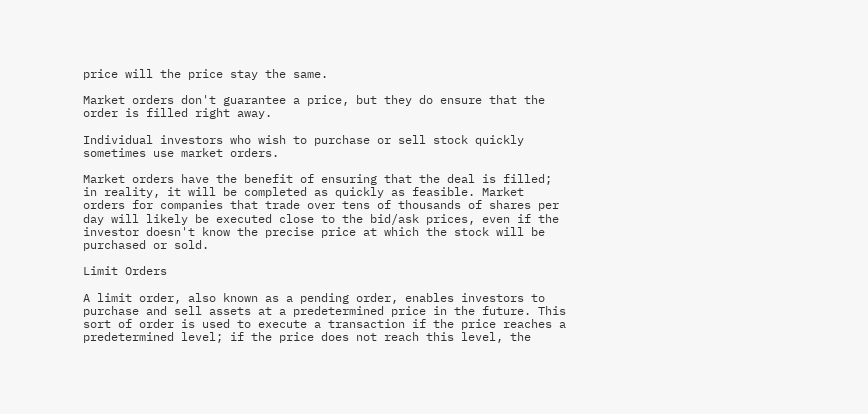price will the price stay the same.

Market orders don't guarantee a price, but they do ensure that the order is filled right away.

Individual investors who wish to purchase or sell stock quickly sometimes use market orders.

Market orders have the benefit of ensuring that the deal is filled; in reality, it will be completed as quickly as feasible. Market orders for companies that trade over tens of thousands of shares per day will likely be executed close to the bid/ask prices, even if the investor doesn't know the precise price at which the stock will be purchased or sold.

Limit Orders

A limit order, also known as a pending order, enables investors to purchase and sell assets at a predetermined price in the future. This sort of order is used to execute a transaction if the price reaches a predetermined level; if the price does not reach this level, the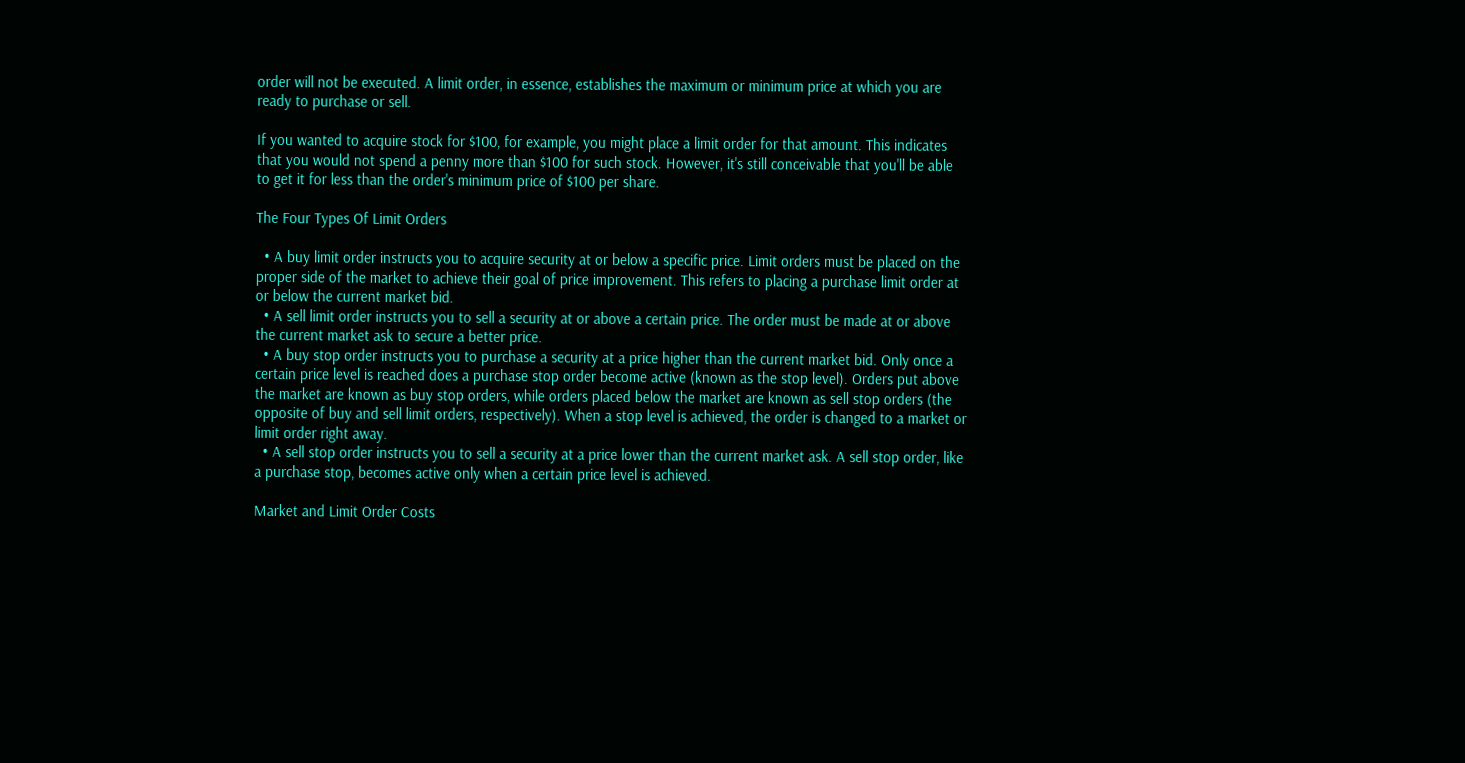order will not be executed. A limit order, in essence, establishes the maximum or minimum price at which you are ready to purchase or sell.

If you wanted to acquire stock for $100, for example, you might place a limit order for that amount. This indicates that you would not spend a penny more than $100 for such stock. However, it's still conceivable that you'll be able to get it for less than the order's minimum price of $100 per share.

The Four Types Of Limit Orders

  • A buy limit order instructs you to acquire security at or below a specific price. Limit orders must be placed on the proper side of the market to achieve their goal of price improvement. This refers to placing a purchase limit order at or below the current market bid.
  • A sell limit order instructs you to sell a security at or above a certain price. The order must be made at or above the current market ask to secure a better price.
  • A buy stop order instructs you to purchase a security at a price higher than the current market bid. Only once a certain price level is reached does a purchase stop order become active (known as the stop level). Orders put above the market are known as buy stop orders, while orders placed below the market are known as sell stop orders (the opposite of buy and sell limit orders, respectively). When a stop level is achieved, the order is changed to a market or limit order right away.
  • A sell stop order instructs you to sell a security at a price lower than the current market ask. A sell stop order, like a purchase stop, becomes active only when a certain price level is achieved.

Market and Limit Order Costs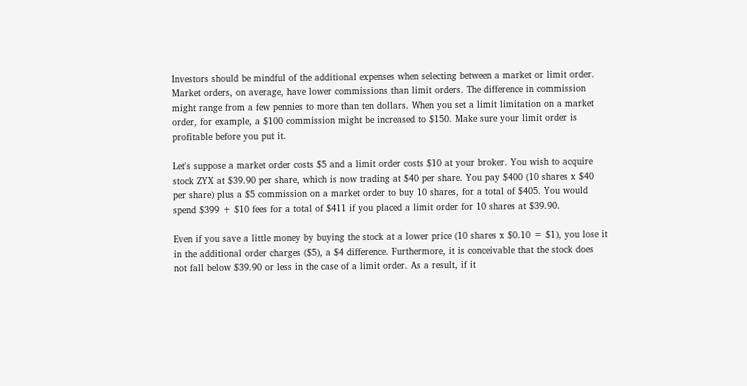Investors should be mindful of the additional expenses when selecting between a market or limit order. Market orders, on average, have lower commissions than limit orders. The difference in commission might range from a few pennies to more than ten dollars. When you set a limit limitation on a market order, for example, a $100 commission might be increased to $150. Make sure your limit order is profitable before you put it.

Let's suppose a market order costs $5 and a limit order costs $10 at your broker. You wish to acquire stock ZYX at $39.90 per share, which is now trading at $40 per share. You pay $400 (10 shares x $40 per share) plus a $5 commission on a market order to buy 10 shares, for a total of $405. You would spend $399 + $10 fees for a total of $411 if you placed a limit order for 10 shares at $39.90.

Even if you save a little money by buying the stock at a lower price (10 shares x $0.10 = $1), you lose it in the additional order charges ($5), a $4 difference. Furthermore, it is conceivable that the stock does not fall below $39.90 or less in the case of a limit order. As a result, if it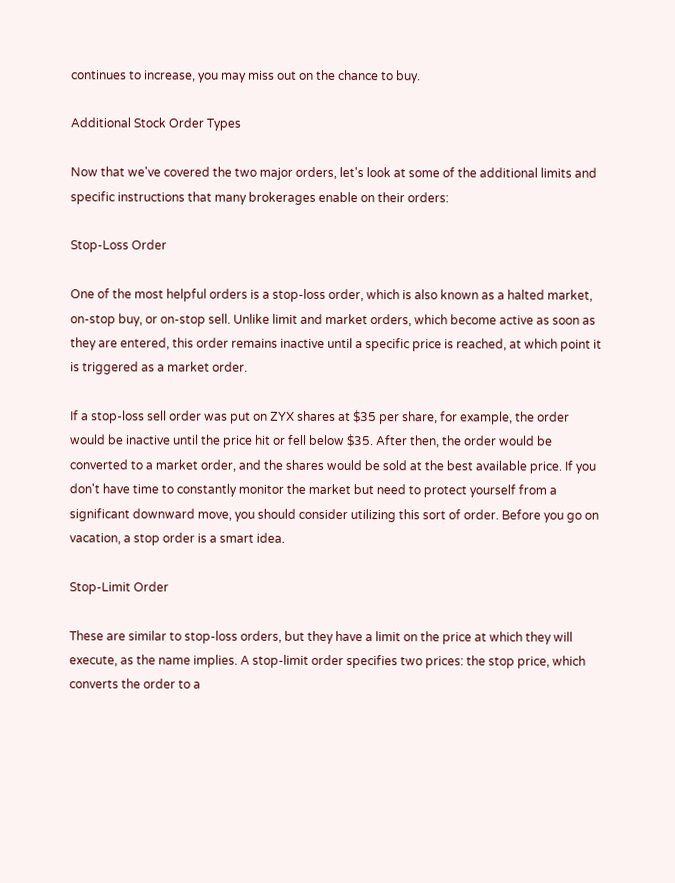continues to increase, you may miss out on the chance to buy.

Additional Stock Order Types

Now that we've covered the two major orders, let's look at some of the additional limits and specific instructions that many brokerages enable on their orders:

Stop-Loss Order

One of the most helpful orders is a stop-loss order, which is also known as a halted market, on-stop buy, or on-stop sell. Unlike limit and market orders, which become active as soon as they are entered, this order remains inactive until a specific price is reached, at which point it is triggered as a market order.

If a stop-loss sell order was put on ZYX shares at $35 per share, for example, the order would be inactive until the price hit or fell below $35. After then, the order would be converted to a market order, and the shares would be sold at the best available price. If you don't have time to constantly monitor the market but need to protect yourself from a significant downward move, you should consider utilizing this sort of order. Before you go on vacation, a stop order is a smart idea.

Stop-Limit Order

These are similar to stop-loss orders, but they have a limit on the price at which they will execute, as the name implies. A stop-limit order specifies two prices: the stop price, which converts the order to a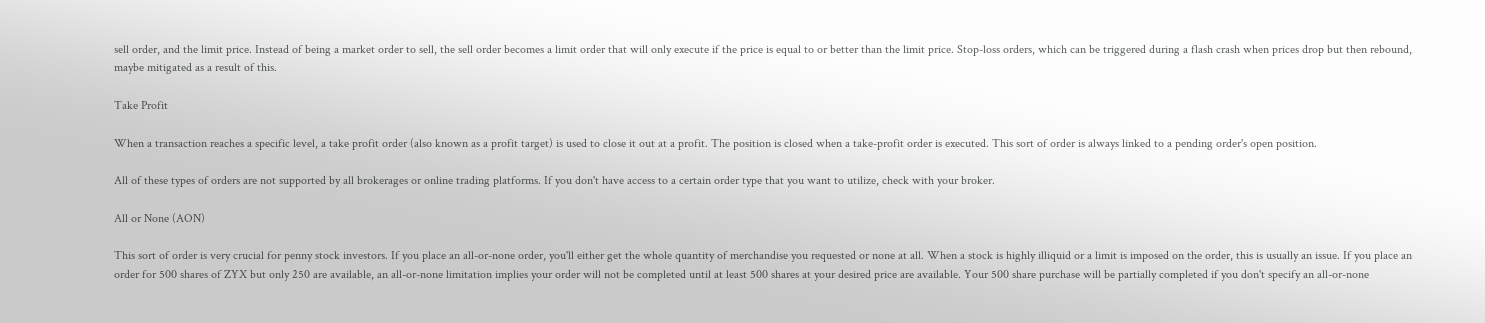sell order, and the limit price. Instead of being a market order to sell, the sell order becomes a limit order that will only execute if the price is equal to or better than the limit price. Stop-loss orders, which can be triggered during a flash crash when prices drop but then rebound, maybe mitigated as a result of this.

Take Profit

When a transaction reaches a specific level, a take profit order (also known as a profit target) is used to close it out at a profit. The position is closed when a take-profit order is executed. This sort of order is always linked to a pending order's open position.

All of these types of orders are not supported by all brokerages or online trading platforms. If you don't have access to a certain order type that you want to utilize, check with your broker.

All or None (AON)

This sort of order is very crucial for penny stock investors. If you place an all-or-none order, you'll either get the whole quantity of merchandise you requested or none at all. When a stock is highly illiquid or a limit is imposed on the order, this is usually an issue. If you place an order for 500 shares of ZYX but only 250 are available, an all-or-none limitation implies your order will not be completed until at least 500 shares at your desired price are available. Your 500 share purchase will be partially completed if you don't specify an all-or-none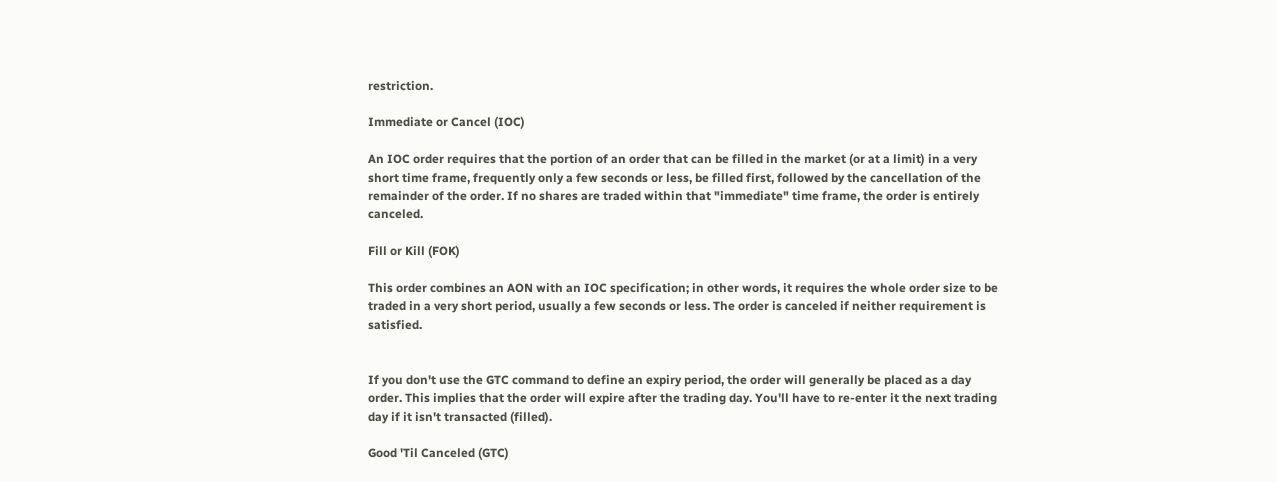restriction.

Immediate or Cancel (IOC)

An IOC order requires that the portion of an order that can be filled in the market (or at a limit) in a very short time frame, frequently only a few seconds or less, be filled first, followed by the cancellation of the remainder of the order. If no shares are traded within that "immediate" time frame, the order is entirely canceled.

Fill or Kill (FOK)

This order combines an AON with an IOC specification; in other words, it requires the whole order size to be traded in a very short period, usually a few seconds or less. The order is canceled if neither requirement is satisfied.


If you don't use the GTC command to define an expiry period, the order will generally be placed as a day order. This implies that the order will expire after the trading day. You'll have to re-enter it the next trading day if it isn't transacted (filled).

Good 'Til Canceled (GTC)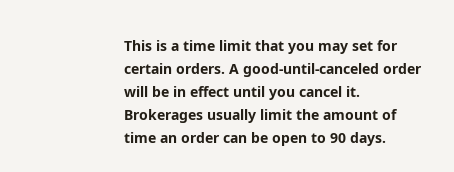This is a time limit that you may set for certain orders. A good-until-canceled order will be in effect until you cancel it. Brokerages usually limit the amount of time an order can be open to 90 days.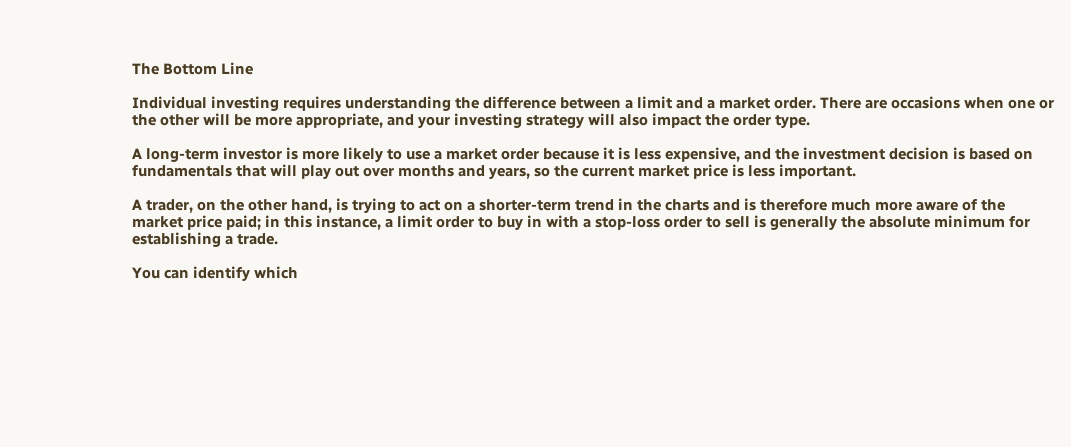The Bottom Line

Individual investing requires understanding the difference between a limit and a market order. There are occasions when one or the other will be more appropriate, and your investing strategy will also impact the order type.

A long-term investor is more likely to use a market order because it is less expensive, and the investment decision is based on fundamentals that will play out over months and years, so the current market price is less important.

A trader, on the other hand, is trying to act on a shorter-term trend in the charts and is therefore much more aware of the market price paid; in this instance, a limit order to buy in with a stop-loss order to sell is generally the absolute minimum for establishing a trade.

You can identify which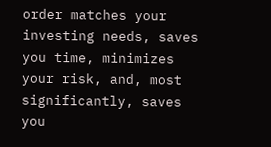order matches your investing needs, saves you time, minimizes your risk, and, most significantly, saves you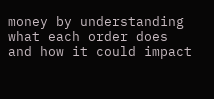money by understanding what each order does and how it could impact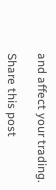and affect your trading.

Share this post